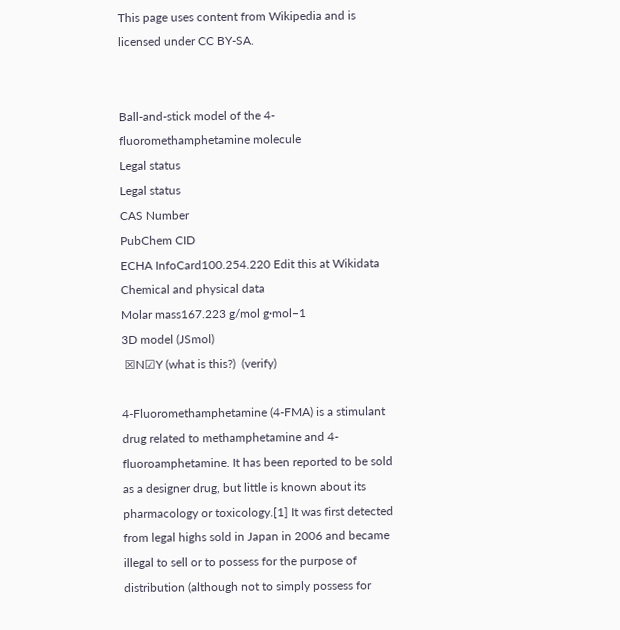This page uses content from Wikipedia and is licensed under CC BY-SA.


Ball-and-stick model of the 4-fluoromethamphetamine molecule
Legal status
Legal status
CAS Number
PubChem CID
ECHA InfoCard100.254.220 Edit this at Wikidata
Chemical and physical data
Molar mass167.223 g/mol g·mol−1
3D model (JSmol)
 ☒N☑Y (what is this?)  (verify)

4-Fluoromethamphetamine (4-FMA) is a stimulant drug related to methamphetamine and 4-fluoroamphetamine. It has been reported to be sold as a designer drug, but little is known about its pharmacology or toxicology.[1] It was first detected from legal highs sold in Japan in 2006 and became illegal to sell or to possess for the purpose of distribution (although not to simply possess for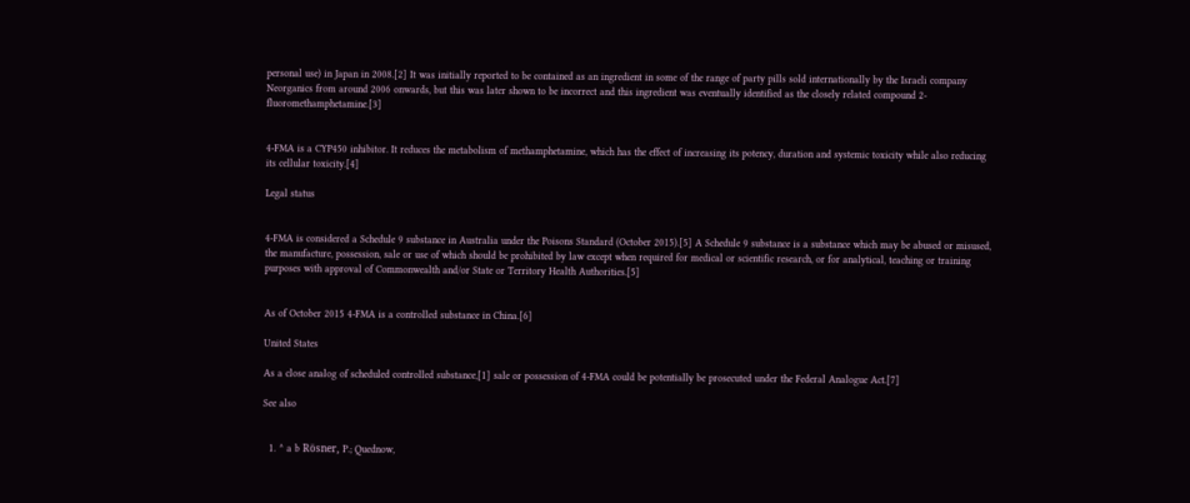personal use) in Japan in 2008.[2] It was initially reported to be contained as an ingredient in some of the range of party pills sold internationally by the Israeli company Neorganics from around 2006 onwards, but this was later shown to be incorrect and this ingredient was eventually identified as the closely related compound 2-fluoromethamphetamine.[3]


4-FMA is a CYP450 inhibitor. It reduces the metabolism of methamphetamine, which has the effect of increasing its potency, duration and systemic toxicity while also reducing its cellular toxicity.[4]

Legal status


4-FMA is considered a Schedule 9 substance in Australia under the Poisons Standard (October 2015).[5] A Schedule 9 substance is a substance which may be abused or misused, the manufacture, possession, sale or use of which should be prohibited by law except when required for medical or scientific research, or for analytical, teaching or training purposes with approval of Commonwealth and/or State or Territory Health Authorities.[5]


As of October 2015 4-FMA is a controlled substance in China.[6]

United States

As a close analog of scheduled controlled substance,[1] sale or possession of 4-FMA could be potentially be prosecuted under the Federal Analogue Act.[7]

See also


  1. ^ a b Rösner, P.; Quednow,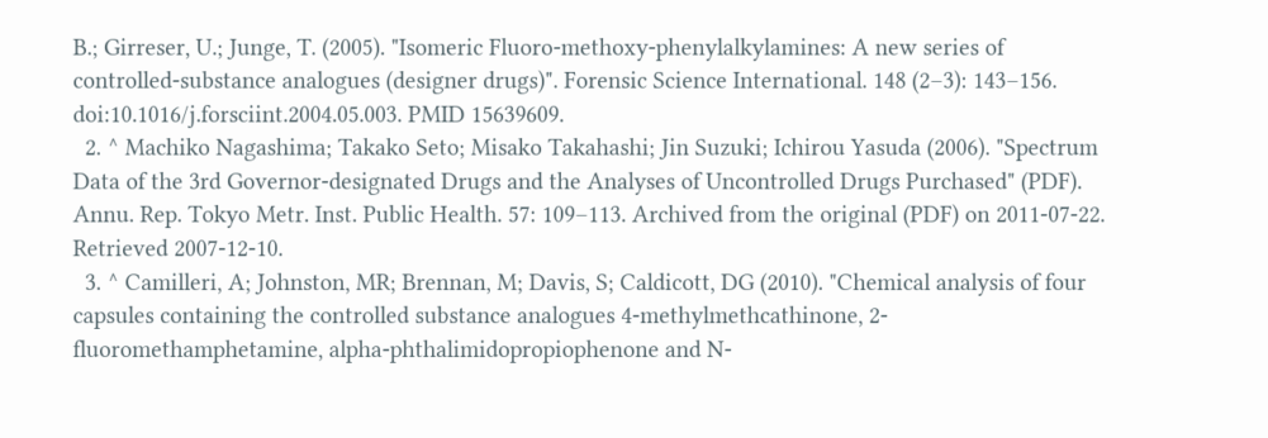B.; Girreser, U.; Junge, T. (2005). "Isomeric Fluoro-methoxy-phenylalkylamines: A new series of controlled-substance analogues (designer drugs)". Forensic Science International. 148 (2–3): 143–156. doi:10.1016/j.forsciint.2004.05.003. PMID 15639609.
  2. ^ Machiko Nagashima; Takako Seto; Misako Takahashi; Jin Suzuki; Ichirou Yasuda (2006). "Spectrum Data of the 3rd Governor-designated Drugs and the Analyses of Uncontrolled Drugs Purchased" (PDF). Annu. Rep. Tokyo Metr. Inst. Public Health. 57: 109–113. Archived from the original (PDF) on 2011-07-22. Retrieved 2007-12-10.
  3. ^ Camilleri, A; Johnston, MR; Brennan, M; Davis, S; Caldicott, DG (2010). "Chemical analysis of four capsules containing the controlled substance analogues 4-methylmethcathinone, 2-fluoromethamphetamine, alpha-phthalimidopropiophenone and N-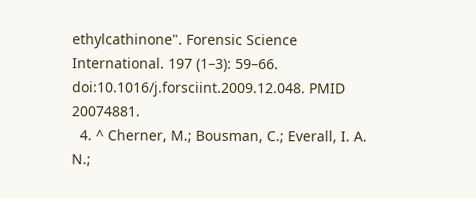ethylcathinone". Forensic Science International. 197 (1–3): 59–66. doi:10.1016/j.forsciint.2009.12.048. PMID 20074881.
  4. ^ Cherner, M.; Bousman, C.; Everall, I. A. N.;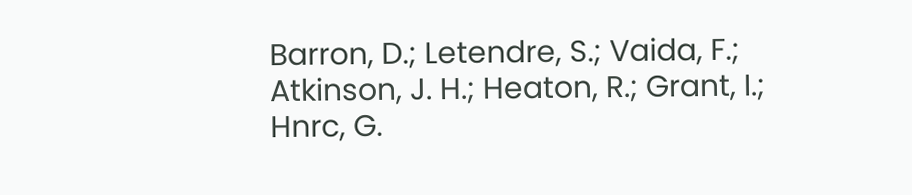Barron, D.; Letendre, S.; Vaida, F.; Atkinson, J. H.; Heaton, R.; Grant, I.; Hnrc, G.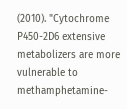(2010). "Cytochrome P450-2D6 extensive metabolizers are more vulnerable to methamphetamine-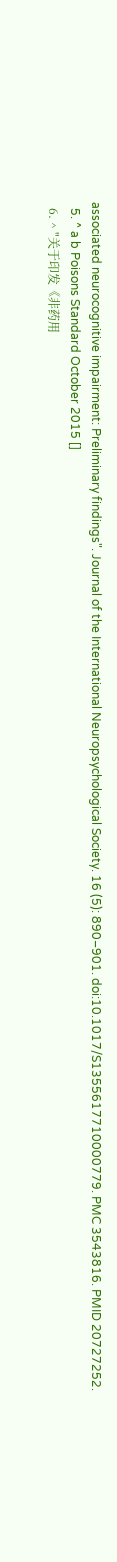associated neurocognitive impairment: Preliminary findings". Journal of the International Neuropsychological Society. 16 (5): 890–901. doi:10.1017/S1355617710000779. PMC 3543816. PMID 20727252.
  5. ^ a b Poisons Standard October 2015 []
  6. ^ "关于印发《非药用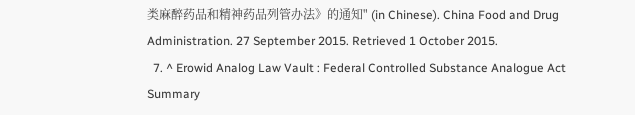类麻醉药品和精神药品列管办法》的通知" (in Chinese). China Food and Drug Administration. 27 September 2015. Retrieved 1 October 2015.
  7. ^ Erowid Analog Law Vault : Federal Controlled Substance Analogue Act Summary